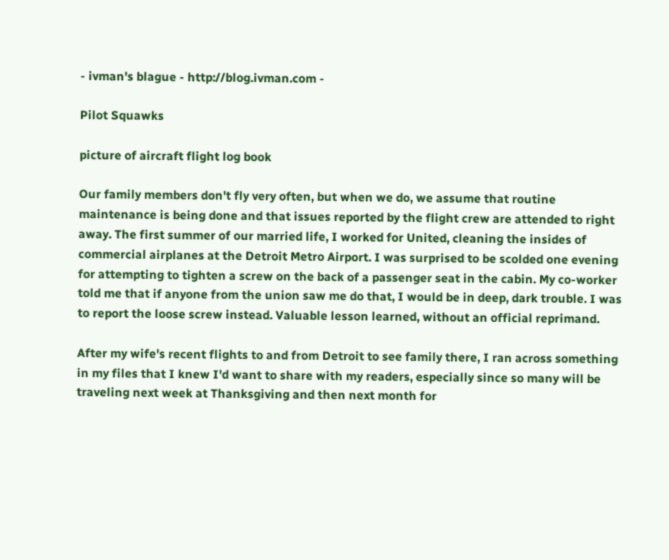- ivman's blague - http://blog.ivman.com -

Pilot Squawks

picture of aircraft flight log book

Our family members don't fly very often, but when we do, we assume that routine maintenance is being done and that issues reported by the flight crew are attended to right away. The first summer of our married life, I worked for United, cleaning the insides of commercial airplanes at the Detroit Metro Airport. I was surprised to be scolded one evening for attempting to tighten a screw on the back of a passenger seat in the cabin. My co-worker told me that if anyone from the union saw me do that, I would be in deep, dark trouble. I was to report the loose screw instead. Valuable lesson learned, without an official reprimand.

After my wife's recent flights to and from Detroit to see family there, I ran across something in my files that I knew I'd want to share with my readers, especially since so many will be traveling next week at Thanksgiving and then next month for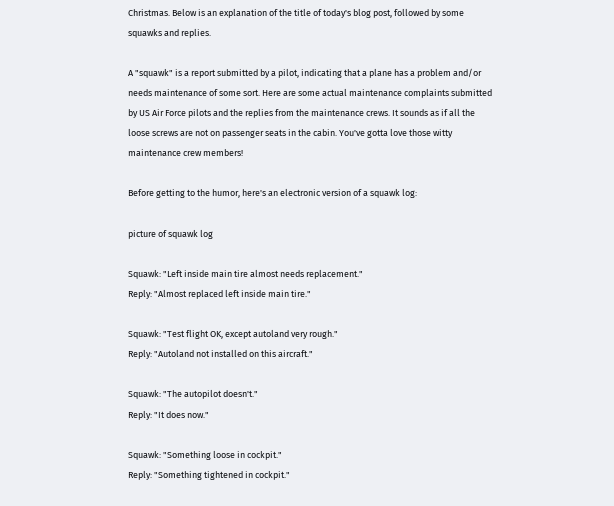Christmas. Below is an explanation of the title of today's blog post, followed by some squawks and replies.

A "squawk" is a report submitted by a pilot, indicating that a plane has a problem and/or needs maintenance of some sort. Here are some actual maintenance complaints submitted by US Air Force pilots and the replies from the maintenance crews. It sounds as if all the loose screws are not on passenger seats in the cabin. You've gotta love those witty maintenance crew members!

Before getting to the humor, here's an electronic version of a squawk log:

picture of squawk log

Squawk: "Left inside main tire almost needs replacement."
Reply: "Almost replaced left inside main tire."

Squawk: "Test flight OK, except autoland very rough."
Reply: "Autoland not installed on this aircraft."

Squawk: "The autopilot doesn't."
Reply: "It does now."

Squawk: "Something loose in cockpit."
Reply: "Something tightened in cockpit."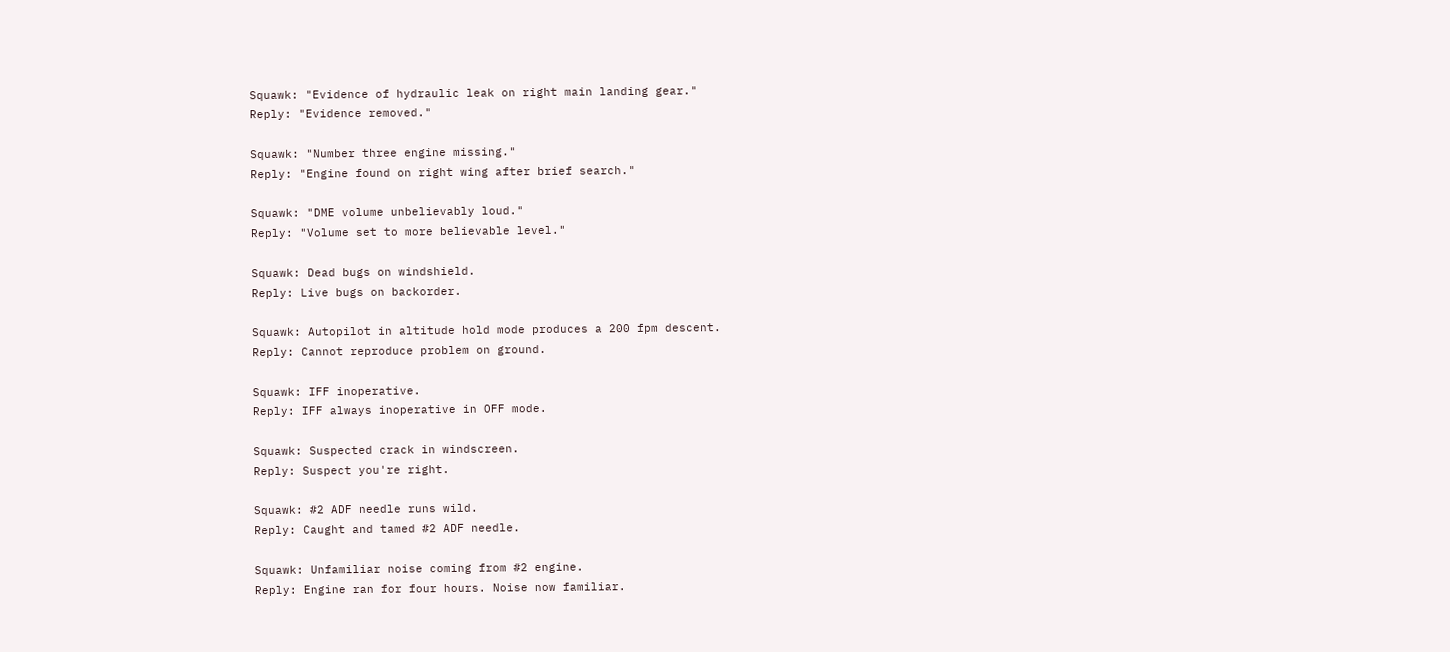Squawk: "Evidence of hydraulic leak on right main landing gear."
Reply: "Evidence removed."

Squawk: "Number three engine missing."
Reply: "Engine found on right wing after brief search."

Squawk: "DME volume unbelievably loud."
Reply: "Volume set to more believable level."

Squawk: Dead bugs on windshield.
Reply: Live bugs on backorder.

Squawk: Autopilot in altitude hold mode produces a 200 fpm descent.
Reply: Cannot reproduce problem on ground.

Squawk: IFF inoperative.
Reply: IFF always inoperative in OFF mode.

Squawk: Suspected crack in windscreen.
Reply: Suspect you're right.

Squawk: #2 ADF needle runs wild.
Reply: Caught and tamed #2 ADF needle.

Squawk: Unfamiliar noise coming from #2 engine.
Reply: Engine ran for four hours. Noise now familiar.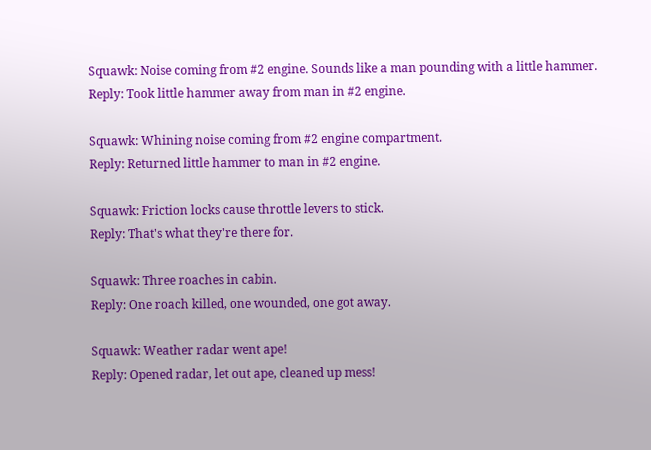Squawk: Noise coming from #2 engine. Sounds like a man pounding with a little hammer.
Reply: Took little hammer away from man in #2 engine.

Squawk: Whining noise coming from #2 engine compartment.
Reply: Returned little hammer to man in #2 engine.

Squawk: Friction locks cause throttle levers to stick.
Reply: That's what they're there for.

Squawk: Three roaches in cabin.
Reply: One roach killed, one wounded, one got away.

Squawk: Weather radar went ape!
Reply: Opened radar, let out ape, cleaned up mess!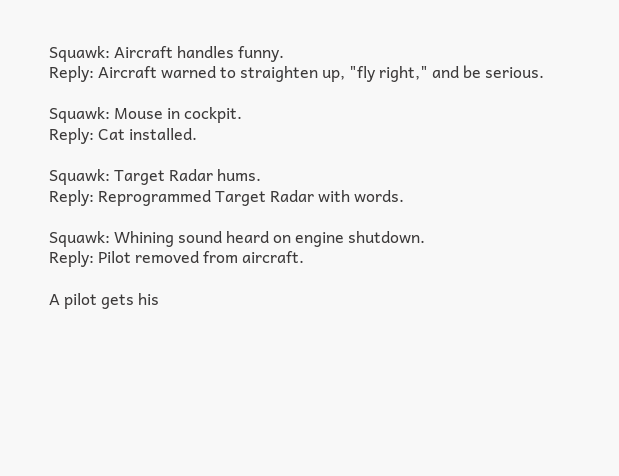Squawk: Aircraft handles funny.
Reply: Aircraft warned to straighten up, "fly right," and be serious.

Squawk: Mouse in cockpit.
Reply: Cat installed.

Squawk: Target Radar hums.
Reply: Reprogrammed Target Radar with words.

Squawk: Whining sound heard on engine shutdown.
Reply: Pilot removed from aircraft.

A pilot gets his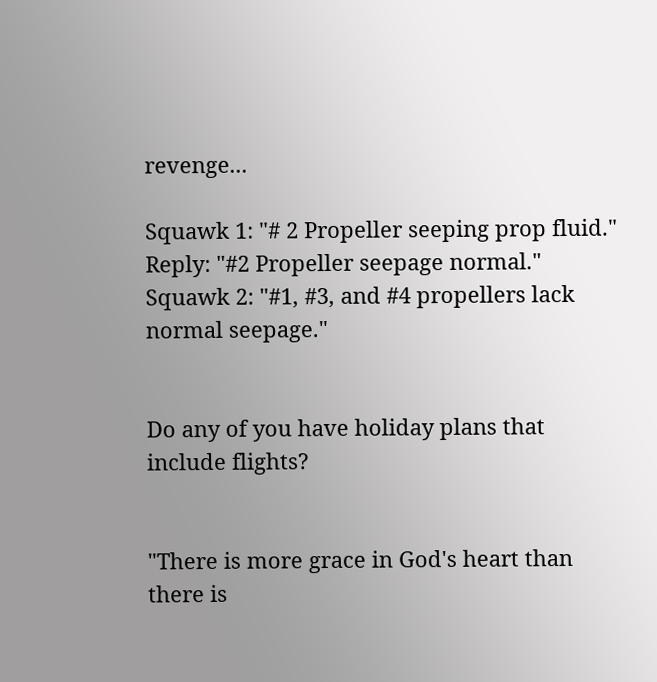revenge...

Squawk 1: "# 2 Propeller seeping prop fluid."
Reply: "#2 Propeller seepage normal."
Squawk 2: "#1, #3, and #4 propellers lack normal seepage."


Do any of you have holiday plans that include flights?


"There is more grace in God's heart than there is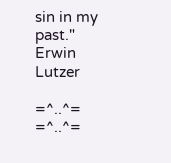sin in my past." Erwin Lutzer

=^..^= =^..^=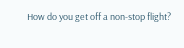How do you get off a non-stop flight?